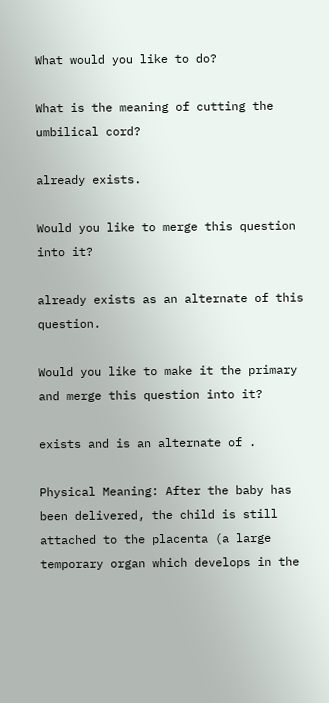What would you like to do?

What is the meaning of cutting the umbilical cord?

already exists.

Would you like to merge this question into it?

already exists as an alternate of this question.

Would you like to make it the primary and merge this question into it?

exists and is an alternate of .

Physical Meaning: After the baby has been delivered, the child is still attached to the placenta (a large temporary organ which develops in the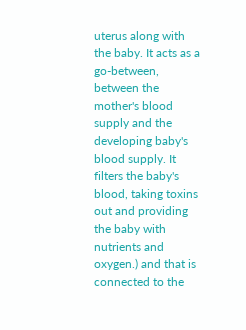uterus along with the baby. It acts as a go-between, between the mother's blood supply and the developing baby's blood supply. It filters the baby's blood, taking toxins out and providing the baby with nutrients and oxygen.) and that is connected to the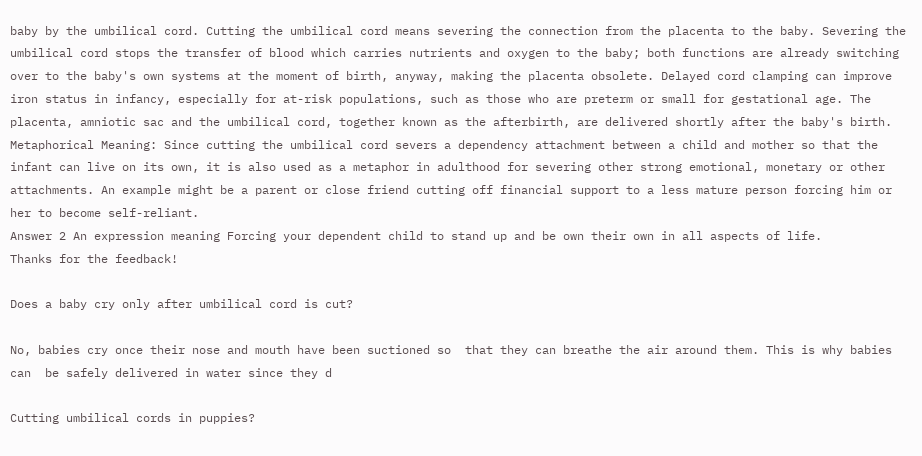baby by the umbilical cord. Cutting the umbilical cord means severing the connection from the placenta to the baby. Severing the umbilical cord stops the transfer of blood which carries nutrients and oxygen to the baby; both functions are already switching over to the baby's own systems at the moment of birth, anyway, making the placenta obsolete. Delayed cord clamping can improve iron status in infancy, especially for at-risk populations, such as those who are preterm or small for gestational age. The placenta, amniotic sac and the umbilical cord, together known as the afterbirth, are delivered shortly after the baby's birth.
Metaphorical Meaning: Since cutting the umbilical cord severs a dependency attachment between a child and mother so that the infant can live on its own, it is also used as a metaphor in adulthood for severing other strong emotional, monetary or other attachments. An example might be a parent or close friend cutting off financial support to a less mature person forcing him or her to become self-reliant.
Answer 2 An expression meaning Forcing your dependent child to stand up and be own their own in all aspects of life.
Thanks for the feedback!

Does a baby cry only after umbilical cord is cut?

No, babies cry once their nose and mouth have been suctioned so  that they can breathe the air around them. This is why babies can  be safely delivered in water since they d

Cutting umbilical cords in puppies?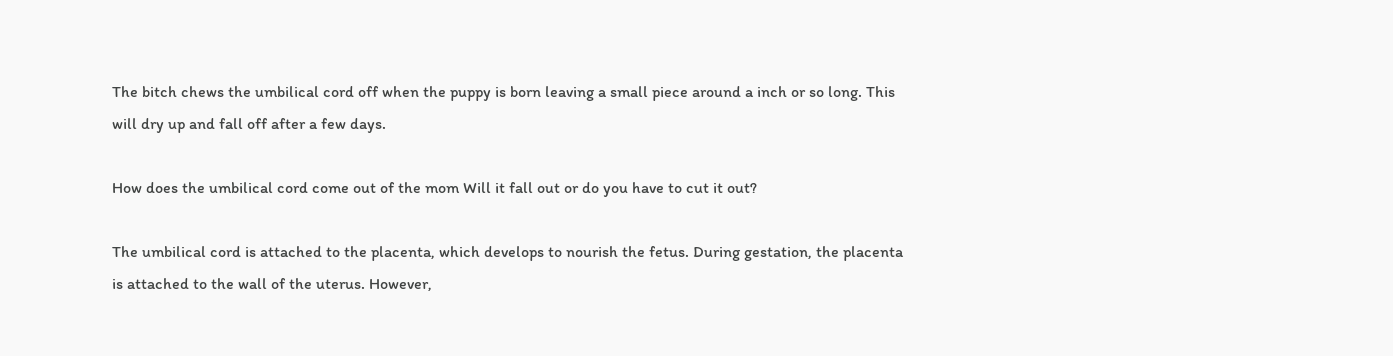The bitch chews the umbilical cord off when the puppy is born leaving a small piece around a inch or so long. This will dry up and fall off after a few days.

How does the umbilical cord come out of the mom Will it fall out or do you have to cut it out?

The umbilical cord is attached to the placenta, which develops to nourish the fetus. During gestation, the placenta is attached to the wall of the uterus. However,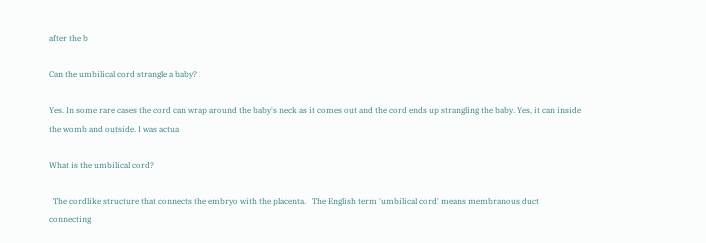after the b

Can the umbilical cord strangle a baby?

Yes. In some rare cases the cord can wrap around the baby's neck as it comes out and the cord ends up strangling the baby. Yes, it can inside the womb and outside. I was actua

What is the umbilical cord?

  The cordlike structure that connects the embryo with the placenta.   The English term 'umbilical cord' means membranous duct connecting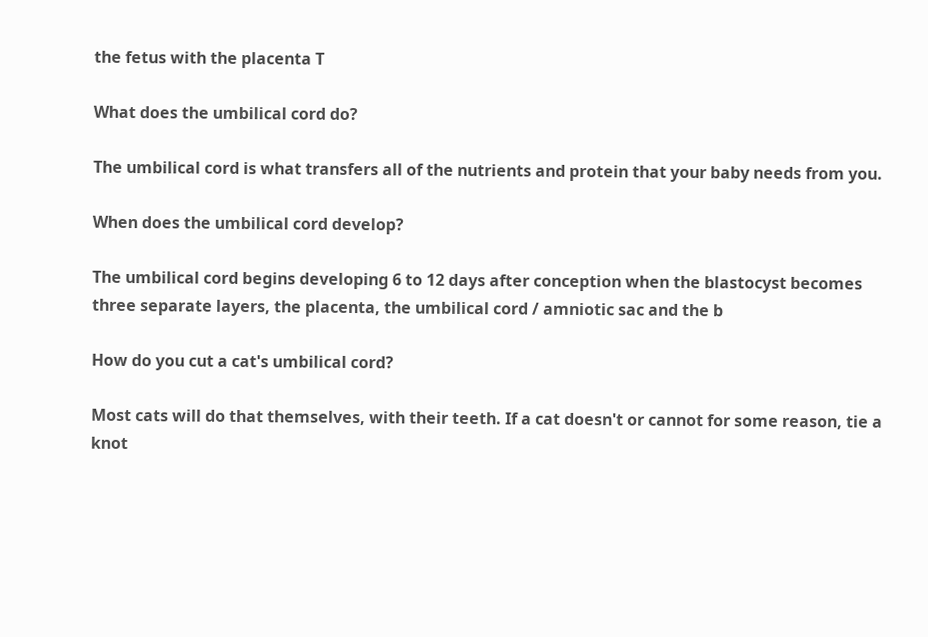the fetus with the placenta T

What does the umbilical cord do?

The umbilical cord is what transfers all of the nutrients and protein that your baby needs from you.

When does the umbilical cord develop?

The umbilical cord begins developing 6 to 12 days after conception when the blastocyst becomes three separate layers, the placenta, the umbilical cord / amniotic sac and the b

How do you cut a cat's umbilical cord?

Most cats will do that themselves, with their teeth. If a cat doesn't or cannot for some reason, tie a knot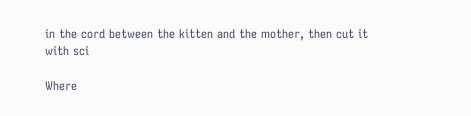in the cord between the kitten and the mother, then cut it with sci

Where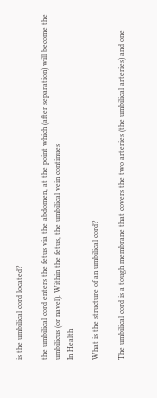is the umbilical cord located?

the umbilical cord enters the fetus via the abdomen, at the point which (after separation) will become the umbilicus (or navel). Within the fetus, the umbilical vein continues
In Health

What is the structure of an umbilical cord?

The umbilical cord is a tough membrane that covers the two arteries (the umbilical arteries) and one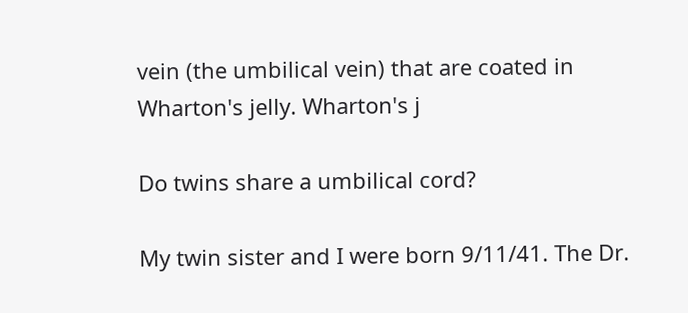vein (the umbilical vein) that are coated in Wharton's jelly. Wharton's j

Do twins share a umbilical cord?

My twin sister and I were born 9/11/41. The Dr.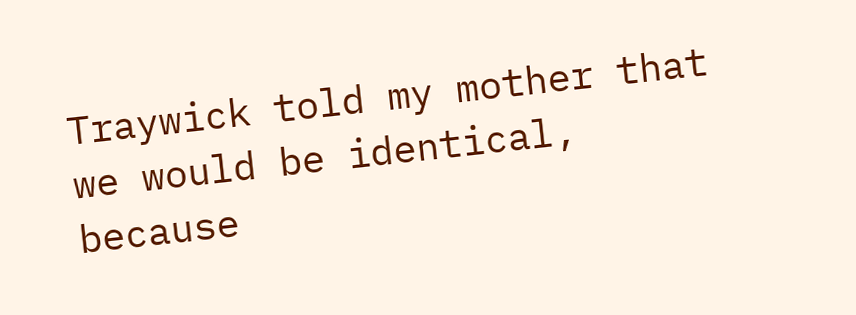Traywick told my mother that we would be identical, because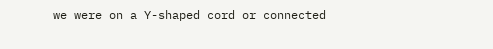we were on a Y-shaped cord or connected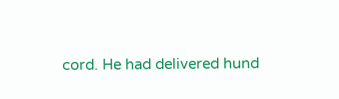cord. He had delivered hund